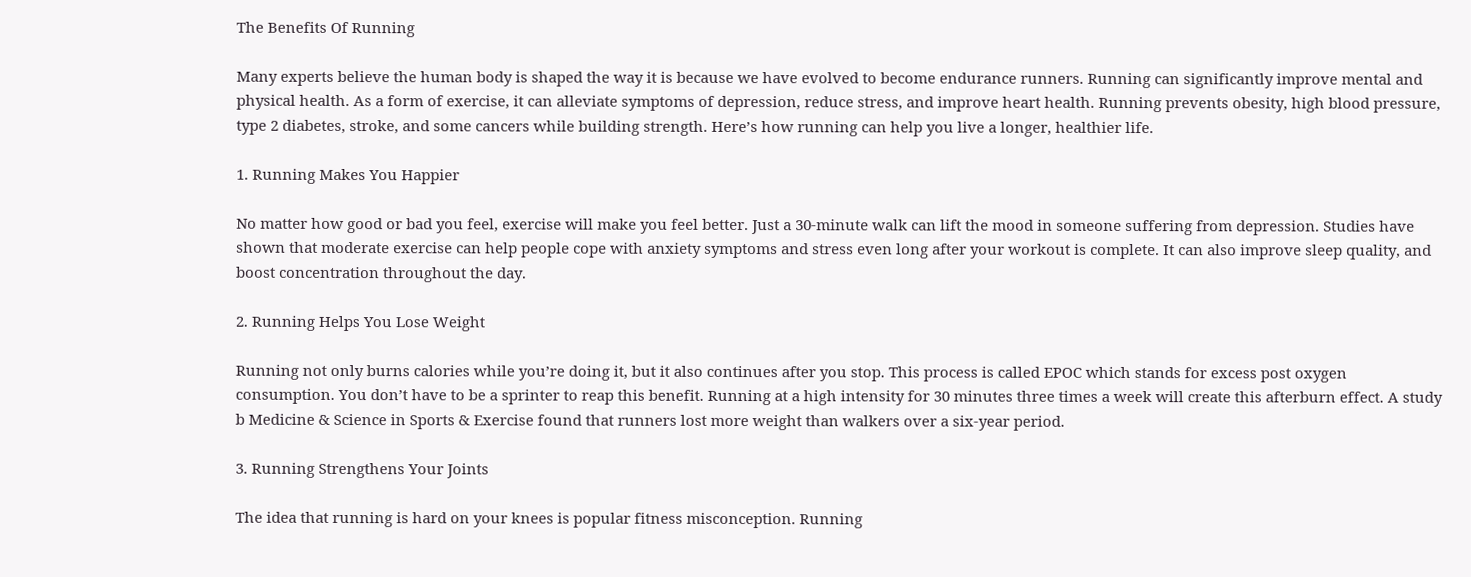The Benefits Of Running

Many experts believe the human body is shaped the way it is because we have evolved to become endurance runners. Running can significantly improve mental and physical health. As a form of exercise, it can alleviate symptoms of depression, reduce stress, and improve heart health. Running prevents obesity, high blood pressure, type 2 diabetes, stroke, and some cancers while building strength. Here’s how running can help you live a longer, healthier life.

1. Running Makes You Happier

No matter how good or bad you feel, exercise will make you feel better. Just a 30-minute walk can lift the mood in someone suffering from depression. Studies have shown that moderate exercise can help people cope with anxiety symptoms and stress even long after your workout is complete. It can also improve sleep quality, and boost concentration throughout the day.

2. Running Helps You Lose Weight

Running not only burns calories while you’re doing it, but it also continues after you stop. This process is called EPOC which stands for excess post oxygen consumption. You don’t have to be a sprinter to reap this benefit. Running at a high intensity for 30 minutes three times a week will create this afterburn effect. A study b Medicine & Science in Sports & Exercise found that runners lost more weight than walkers over a six-year period.

3. Running Strengthens Your Joints

The idea that running is hard on your knees is popular fitness misconception. Running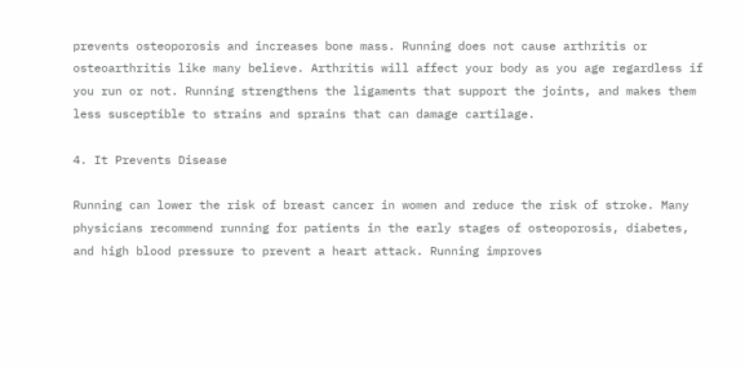prevents osteoporosis and increases bone mass. Running does not cause arthritis or osteoarthritis like many believe. Arthritis will affect your body as you age regardless if you run or not. Running strengthens the ligaments that support the joints, and makes them less susceptible to strains and sprains that can damage cartilage.

4. It Prevents Disease

Running can lower the risk of breast cancer in women and reduce the risk of stroke. Many physicians recommend running for patients in the early stages of osteoporosis, diabetes, and high blood pressure to prevent a heart attack. Running improves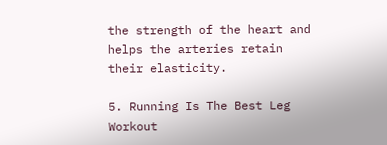the strength of the heart and helps the arteries retain their elasticity.

5. Running Is The Best Leg Workout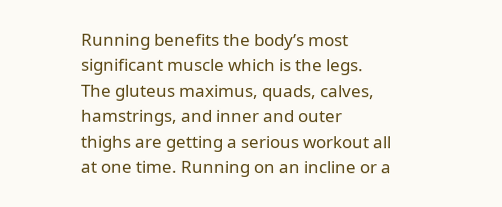Running benefits the body’s most significant muscle which is the legs. The gluteus maximus, quads, calves, hamstrings, and inner and outer thighs are getting a serious workout all at one time. Running on an incline or a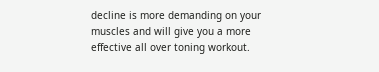decline is more demanding on your muscles and will give you a more effective all over toning workout.